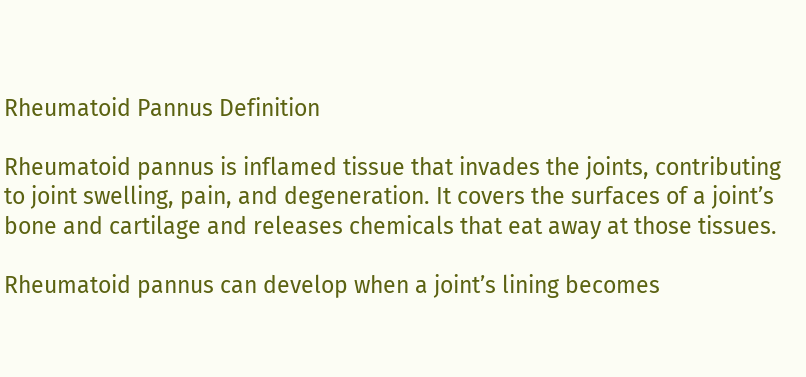Rheumatoid Pannus Definition

Rheumatoid pannus is inflamed tissue that invades the joints, contributing to joint swelling, pain, and degeneration. It covers the surfaces of a joint’s bone and cartilage and releases chemicals that eat away at those tissues.

Rheumatoid pannus can develop when a joint’s lining becomes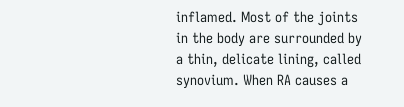inflamed. Most of the joints in the body are surrounded by a thin, delicate lining, called synovium. When RA causes a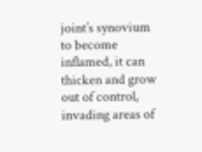joint’s synovium to become inflamed, it can thicken and grow out of control, invading areas of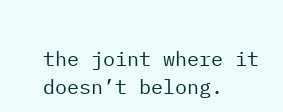the joint where it doesn’t belong.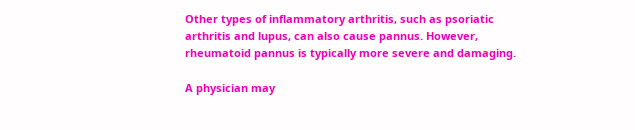Other types of inflammatory arthritis, such as psoriatic arthritis and lupus, can also cause pannus. However, rheumatoid pannus is typically more severe and damaging.

A physician may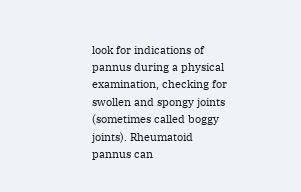look for indications of pannus during a physical examination, checking for swollen and spongy joints (sometimes called boggy joints). Rheumatoid pannus can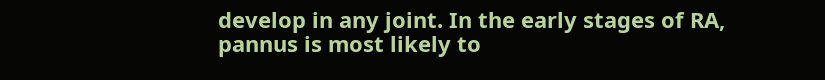develop in any joint. In the early stages of RA, pannus is most likely to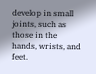develop in small joints, such as those in the hands, wrists, and feet.